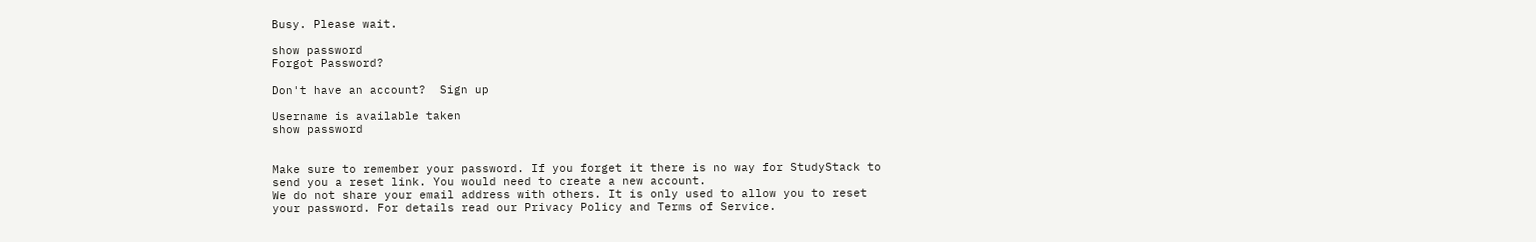Busy. Please wait.

show password
Forgot Password?

Don't have an account?  Sign up

Username is available taken
show password


Make sure to remember your password. If you forget it there is no way for StudyStack to send you a reset link. You would need to create a new account.
We do not share your email address with others. It is only used to allow you to reset your password. For details read our Privacy Policy and Terms of Service.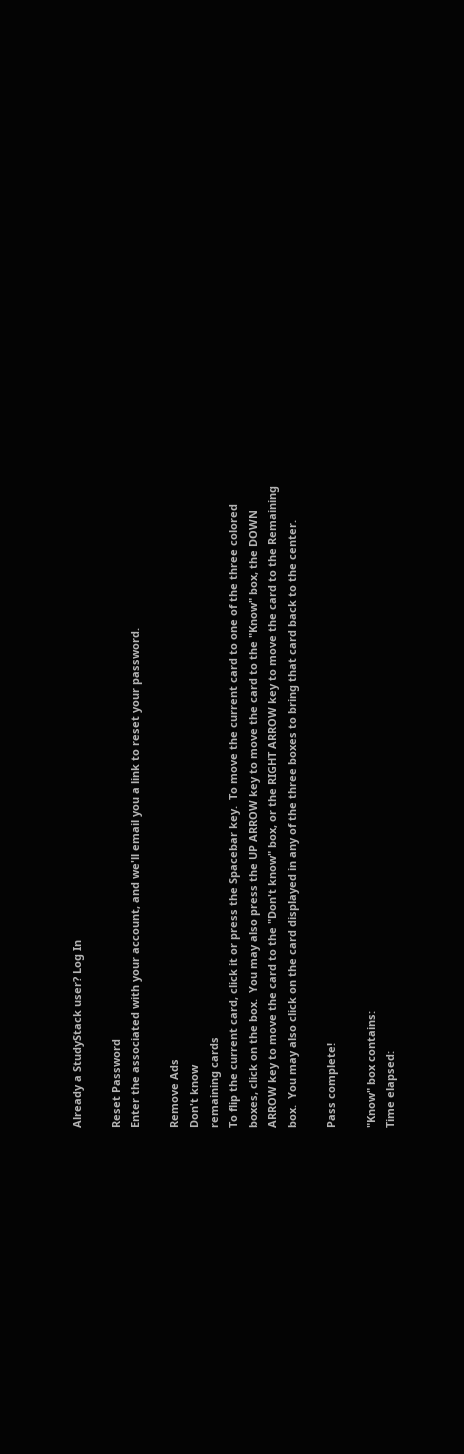Already a StudyStack user? Log In

Reset Password
Enter the associated with your account, and we'll email you a link to reset your password.

Remove Ads
Don't know
remaining cards
To flip the current card, click it or press the Spacebar key.  To move the current card to one of the three colored boxes, click on the box.  You may also press the UP ARROW key to move the card to the "Know" box, the DOWN ARROW key to move the card to the "Don't know" box, or the RIGHT ARROW key to move the card to the Remaining box.  You may also click on the card displayed in any of the three boxes to bring that card back to the center.

Pass complete!

"Know" box contains:
Time elapsed: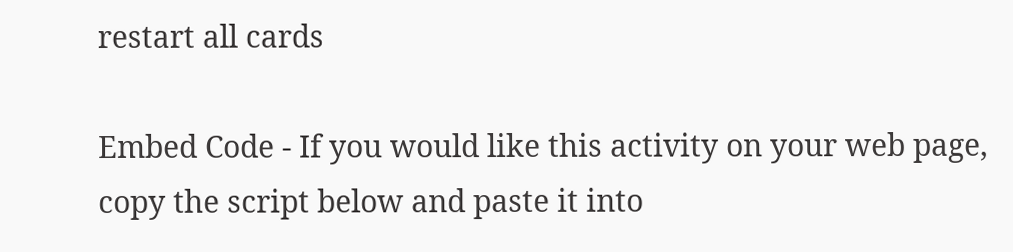restart all cards

Embed Code - If you would like this activity on your web page, copy the script below and paste it into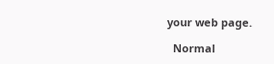your web page.

  Normal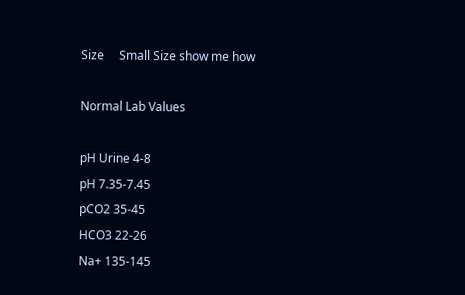Size     Small Size show me how

Normal Lab Values

pH Urine 4-8
pH 7.35-7.45
pCO2 35-45
HCO3 22-26
Na+ 135-145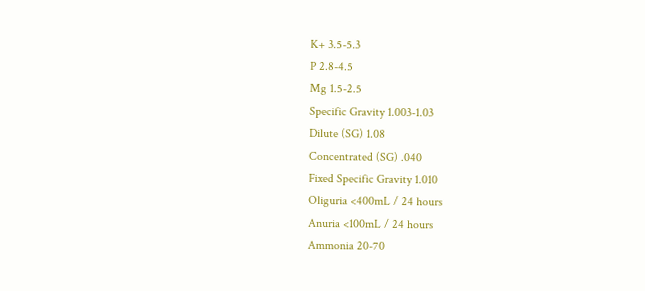K+ 3.5-5.3
P 2.8-4.5
Mg 1.5-2.5
Specific Gravity 1.003-1.03
Dilute (SG) 1.08
Concentrated (SG) .040
Fixed Specific Gravity 1.010
Oliguria <400mL / 24 hours
Anuria <100mL / 24 hours
Ammonia 20-70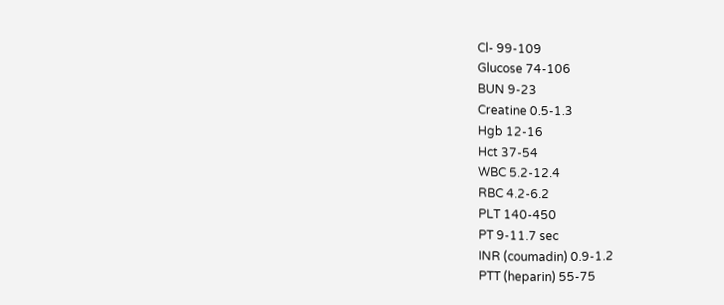Cl- 99-109
Glucose 74-106
BUN 9-23
Creatine 0.5-1.3
Hgb 12-16
Hct 37-54
WBC 5.2-12.4
RBC 4.2-6.2
PLT 140-450
PT 9-11.7 sec
INR (coumadin) 0.9-1.2
PTT (heparin) 55-75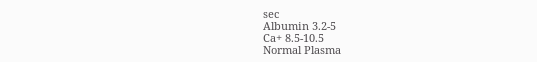sec
Albumin 3.2-5
Ca+ 8.5-10.5
Normal Plasma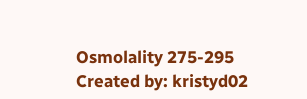Osmolality 275-295
Created by: kristyd02